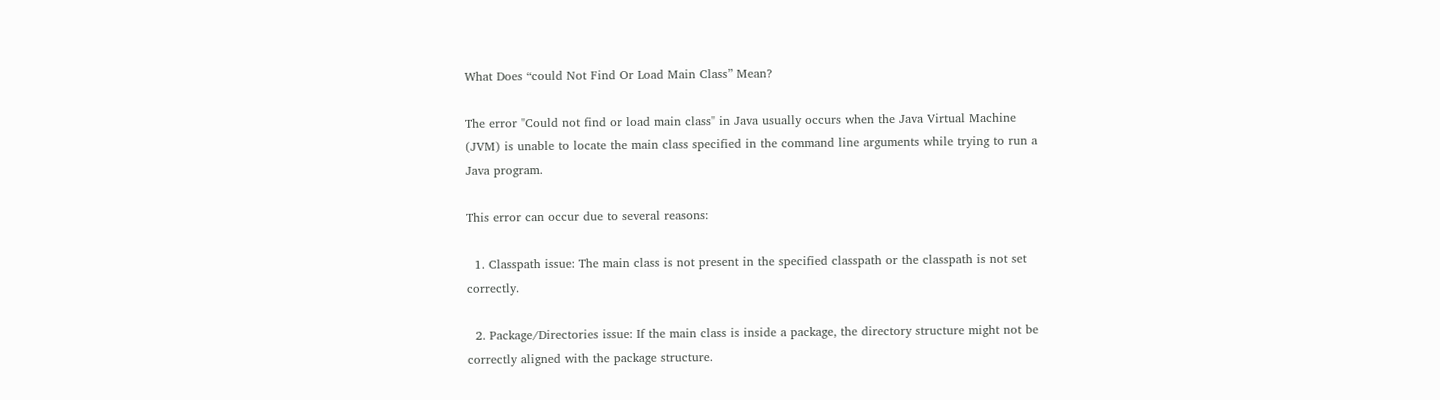What Does “could Not Find Or Load Main Class” Mean?

The error "Could not find or load main class" in Java usually occurs when the Java Virtual Machine (JVM) is unable to locate the main class specified in the command line arguments while trying to run a Java program.

This error can occur due to several reasons:

  1. Classpath issue: The main class is not present in the specified classpath or the classpath is not set correctly.

  2. Package/Directories issue: If the main class is inside a package, the directory structure might not be correctly aligned with the package structure.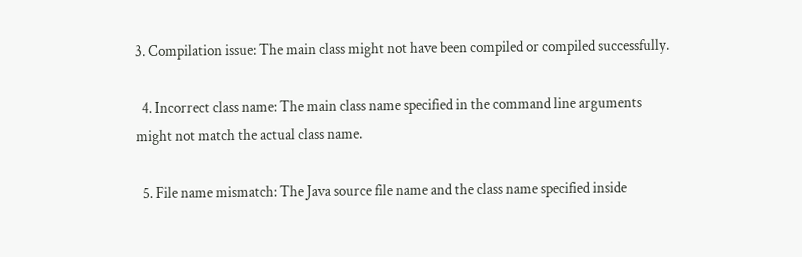3. Compilation issue: The main class might not have been compiled or compiled successfully.

  4. Incorrect class name: The main class name specified in the command line arguments might not match the actual class name.

  5. File name mismatch: The Java source file name and the class name specified inside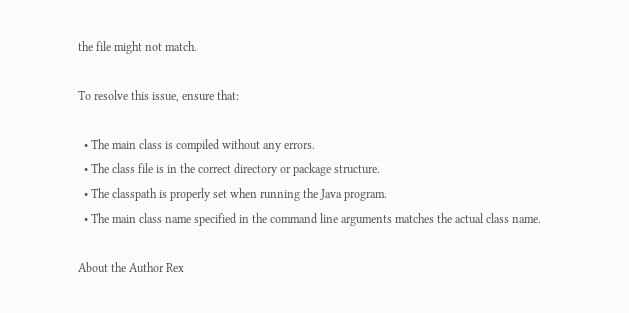the file might not match.

To resolve this issue, ensure that:

  • The main class is compiled without any errors.
  • The class file is in the correct directory or package structure.
  • The classpath is properly set when running the Java program.
  • The main class name specified in the command line arguments matches the actual class name.

About the Author Rex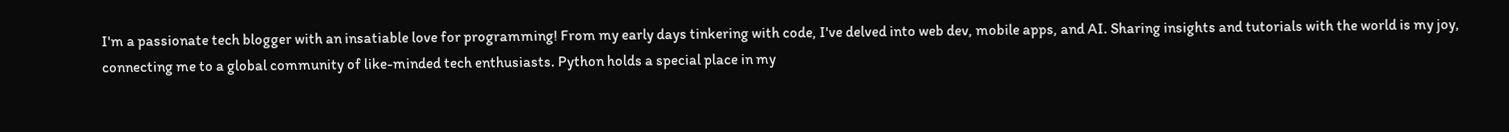I'm a passionate tech blogger with an insatiable love for programming! From my early days tinkering with code, I've delved into web dev, mobile apps, and AI. Sharing insights and tutorials with the world is my joy, connecting me to a global community of like-minded tech enthusiasts. Python holds a special place in my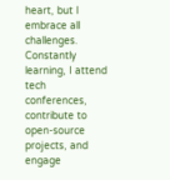heart, but I embrace all challenges. Constantly learning, I attend tech conferences, contribute to open-source projects, and engage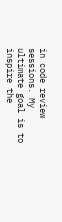in code review sessions. My ultimate goal is to inspire the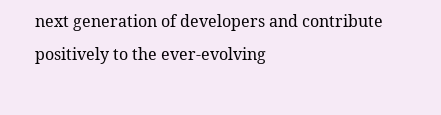next generation of developers and contribute positively to the ever-evolving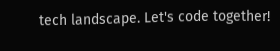tech landscape. Let's code together!